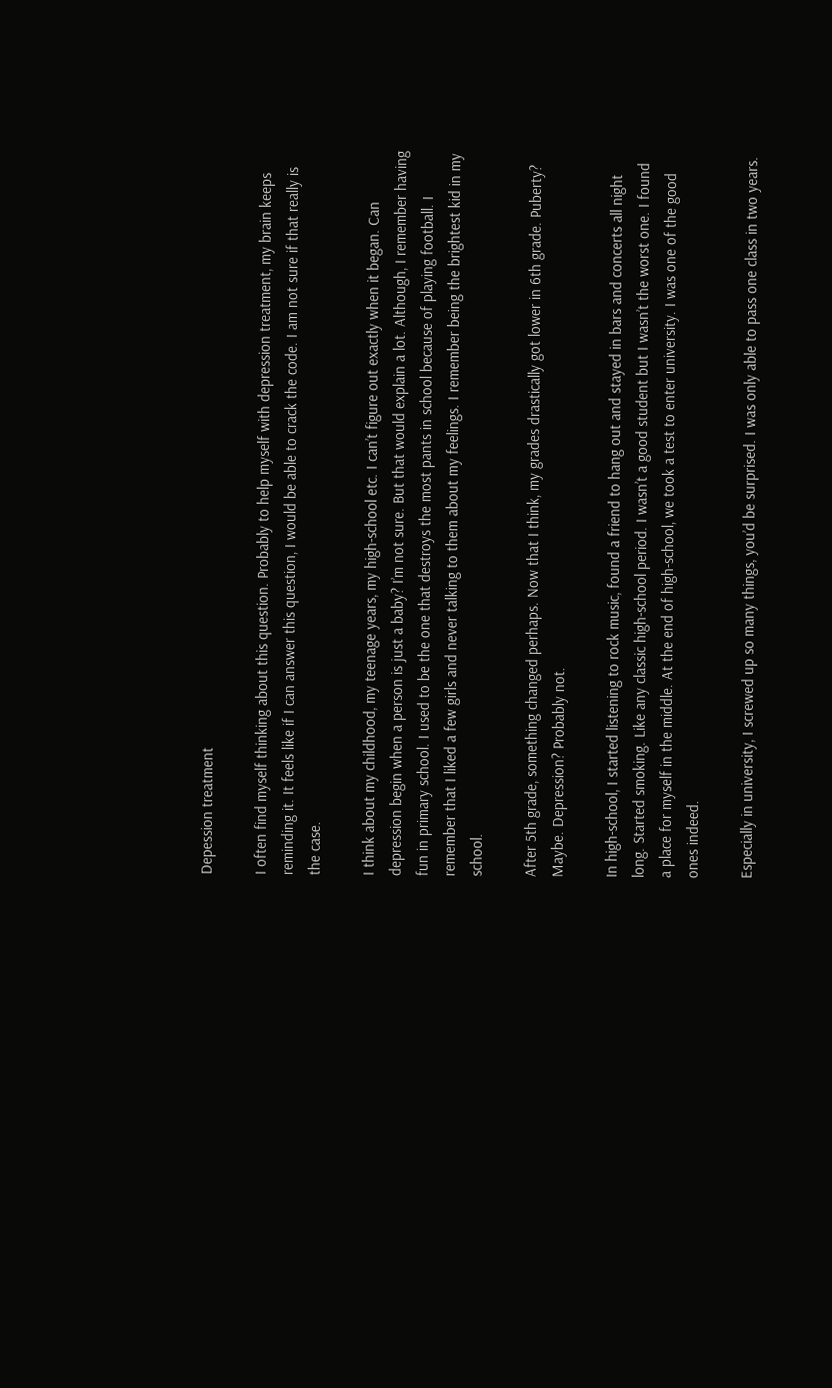Depession treatment

I often find myself thinking about this question. Probably to help myself with depression treatment, my brain keeps reminding it. It feels like if I can answer this question, I would be able to crack the code. I am not sure if that really is the case.

I think about my childhood, my teenage years, my high-school etc. I can’t figure out exactly when it began. Can depression begin when a person is just a baby? I’m not sure. But that would explain a lot. Although, I remember having fun in primary school. I used to be the one that destroys the most pants in school because of playing football. I remember that I liked a few girls and never talking to them about my feelings. I remember being the brightest kid in my school.

After 5th grade, something changed perhaps. Now that I think, my grades drastically got lower in 6th grade. Puberty? Maybe. Depression? Probably not.

In high-school, I started listening to rock music, found a friend to hang out and stayed in bars and concerts all night long. Started smoking. Like any classic high-school period. I wasn’t a good student but I wasn’t the worst one. I found a place for myself in the middle. At the end of high-school, we took a test to enter university. I was one of the good ones indeed.

Especially in university, I screwed up so many things, you’d be surprised. I was only able to pass one class in two years.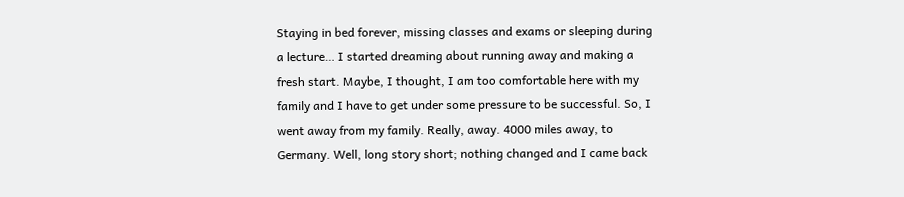Staying in bed forever, missing classes and exams or sleeping during a lecture… I started dreaming about running away and making a fresh start. Maybe, I thought, I am too comfortable here with my family and I have to get under some pressure to be successful. So, I went away from my family. Really, away. 4000 miles away, to Germany. Well, long story short; nothing changed and I came back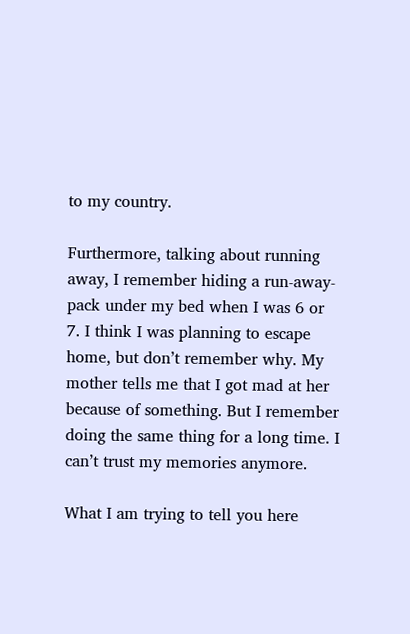to my country.

Furthermore, talking about running away, I remember hiding a run-away-pack under my bed when I was 6 or 7. I think I was planning to escape home, but don’t remember why. My mother tells me that I got mad at her because of something. But I remember doing the same thing for a long time. I can’t trust my memories anymore.

What I am trying to tell you here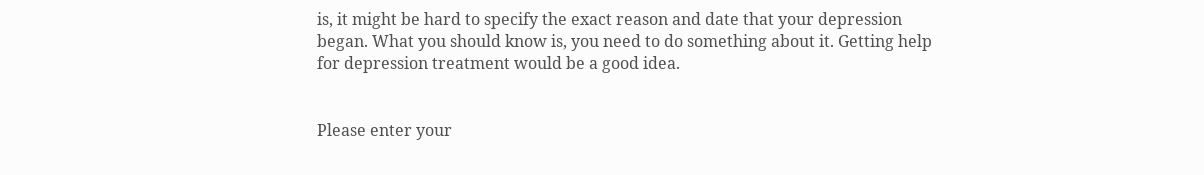is, it might be hard to specify the exact reason and date that your depression began. What you should know is, you need to do something about it. Getting help for depression treatment would be a good idea.


Please enter your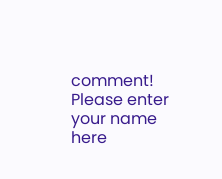comment!
Please enter your name here